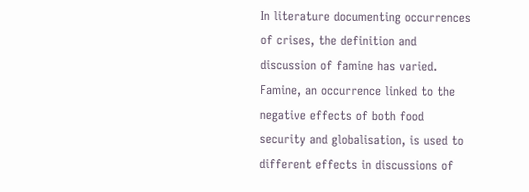In literature documenting occurrences of crises, the definition and discussion of famine has varied. Famine, an occurrence linked to the negative effects of both food security and globalisation, is used to different effects in discussions of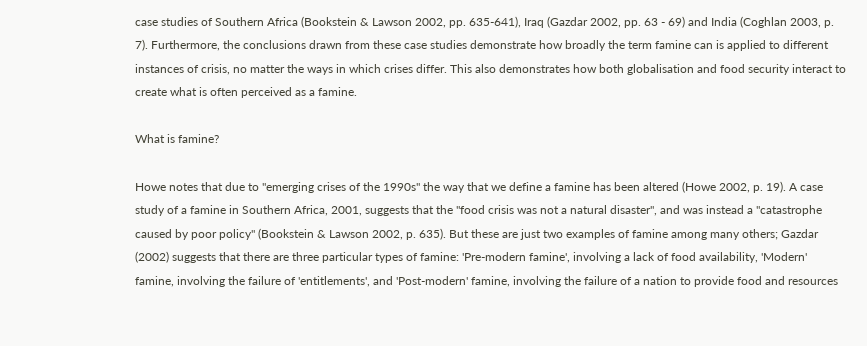case studies of Southern Africa (Bookstein & Lawson 2002, pp. 635-641), Iraq (Gazdar 2002, pp. 63 - 69) and India (Coghlan 2003, p. 7). Furthermore, the conclusions drawn from these case studies demonstrate how broadly the term famine can is applied to different instances of crisis, no matter the ways in which crises differ. This also demonstrates how both globalisation and food security interact to create what is often perceived as a famine.

What is famine?

Howe notes that due to "emerging crises of the 1990s" the way that we define a famine has been altered (Howe 2002, p. 19). A case study of a famine in Southern Africa, 2001, suggests that the "food crisis was not a natural disaster", and was instead a "catastrophe caused by poor policy" (Bookstein & Lawson 2002, p. 635). But these are just two examples of famine among many others; Gazdar (2002) suggests that there are three particular types of famine: 'Pre-modern famine', involving a lack of food availability, 'Modern' famine, involving the failure of 'entitlements', and 'Post-modern' famine, involving the failure of a nation to provide food and resources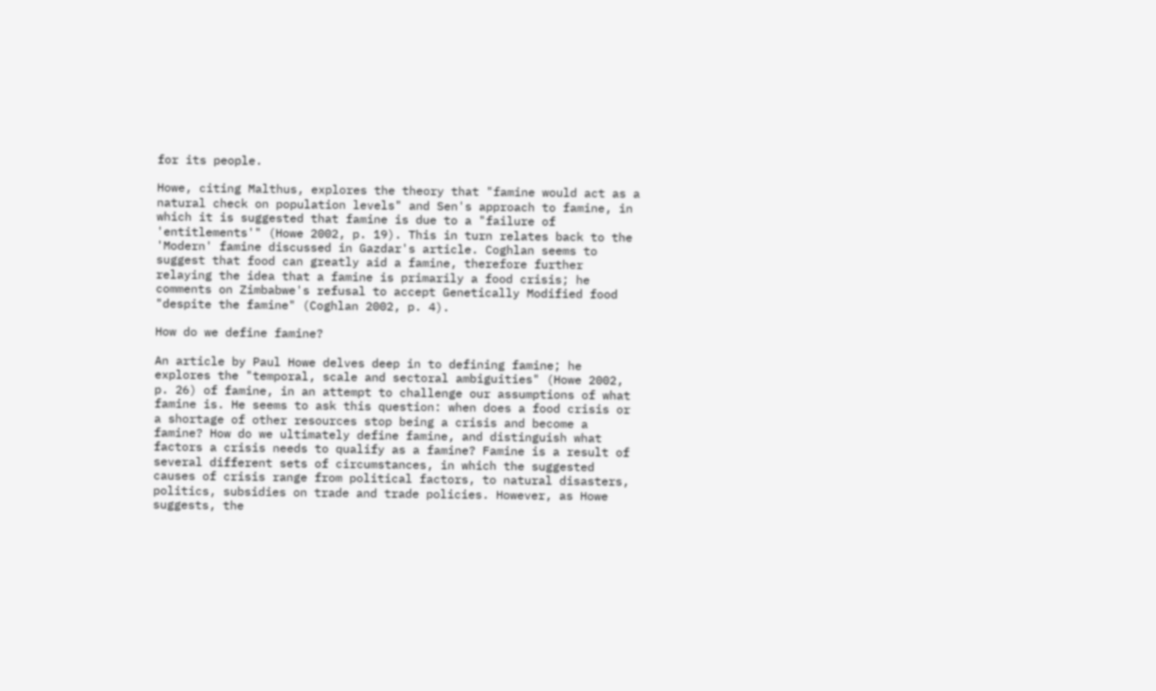for its people.

Howe, citing Malthus, explores the theory that "famine would act as a natural check on population levels" and Sen's approach to famine, in which it is suggested that famine is due to a "failure of 'entitlements'" (Howe 2002, p. 19). This in turn relates back to the 'Modern' famine discussed in Gazdar's article. Coghlan seems to suggest that food can greatly aid a famine, therefore further relaying the idea that a famine is primarily a food crisis; he comments on Zimbabwe's refusal to accept Genetically Modified food "despite the famine" (Coghlan 2002, p. 4).

How do we define famine?

An article by Paul Howe delves deep in to defining famine; he explores the "temporal, scale and sectoral ambiguities" (Howe 2002, p. 26) of famine, in an attempt to challenge our assumptions of what famine is. He seems to ask this question: when does a food crisis or a shortage of other resources stop being a crisis and become a famine? How do we ultimately define famine, and distinguish what factors a crisis needs to qualify as a famine? Famine is a result of several different sets of circumstances, in which the suggested causes of crisis range from political factors, to natural disasters, politics, subsidies on trade and trade policies. However, as Howe suggests, the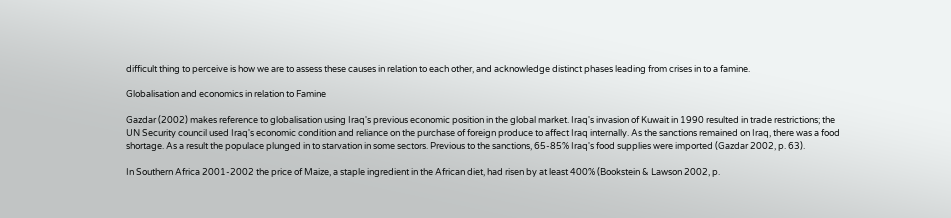difficult thing to perceive is how we are to assess these causes in relation to each other, and acknowledge distinct phases leading from crises in to a famine.

Globalisation and economics in relation to Famine

Gazdar (2002) makes reference to globalisation using Iraq's previous economic position in the global market. Iraq's invasion of Kuwait in 1990 resulted in trade restrictions; the UN Security council used Iraq's economic condition and reliance on the purchase of foreign produce to affect Iraq internally. As the sanctions remained on Iraq, there was a food shortage. As a result the populace plunged in to starvation in some sectors. Previous to the sanctions, 65-85% Iraq's food supplies were imported (Gazdar 2002, p. 63).

In Southern Africa 2001-2002 the price of Maize, a staple ingredient in the African diet, had risen by at least 400% (Bookstein & Lawson 2002, p.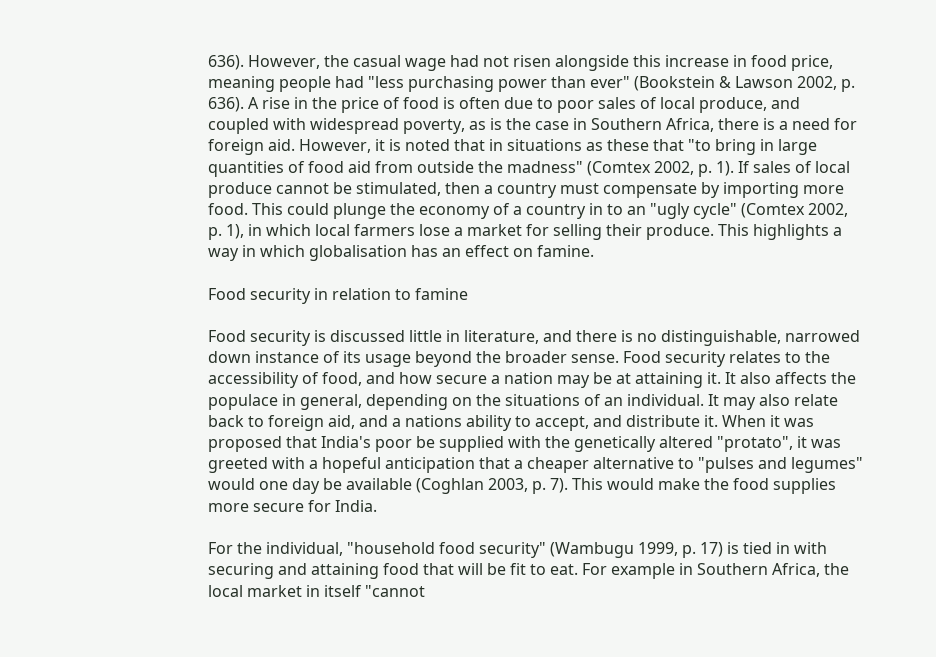636). However, the casual wage had not risen alongside this increase in food price, meaning people had "less purchasing power than ever" (Bookstein & Lawson 2002, p. 636). A rise in the price of food is often due to poor sales of local produce, and coupled with widespread poverty, as is the case in Southern Africa, there is a need for foreign aid. However, it is noted that in situations as these that "to bring in large quantities of food aid from outside the madness" (Comtex 2002, p. 1). If sales of local produce cannot be stimulated, then a country must compensate by importing more food. This could plunge the economy of a country in to an "ugly cycle" (Comtex 2002, p. 1), in which local farmers lose a market for selling their produce. This highlights a way in which globalisation has an effect on famine.

Food security in relation to famine

Food security is discussed little in literature, and there is no distinguishable, narrowed down instance of its usage beyond the broader sense. Food security relates to the accessibility of food, and how secure a nation may be at attaining it. It also affects the populace in general, depending on the situations of an individual. It may also relate back to foreign aid, and a nations ability to accept, and distribute it. When it was proposed that India's poor be supplied with the genetically altered "protato", it was greeted with a hopeful anticipation that a cheaper alternative to "pulses and legumes" would one day be available (Coghlan 2003, p. 7). This would make the food supplies more secure for India.

For the individual, "household food security" (Wambugu 1999, p. 17) is tied in with securing and attaining food that will be fit to eat. For example in Southern Africa, the local market in itself "cannot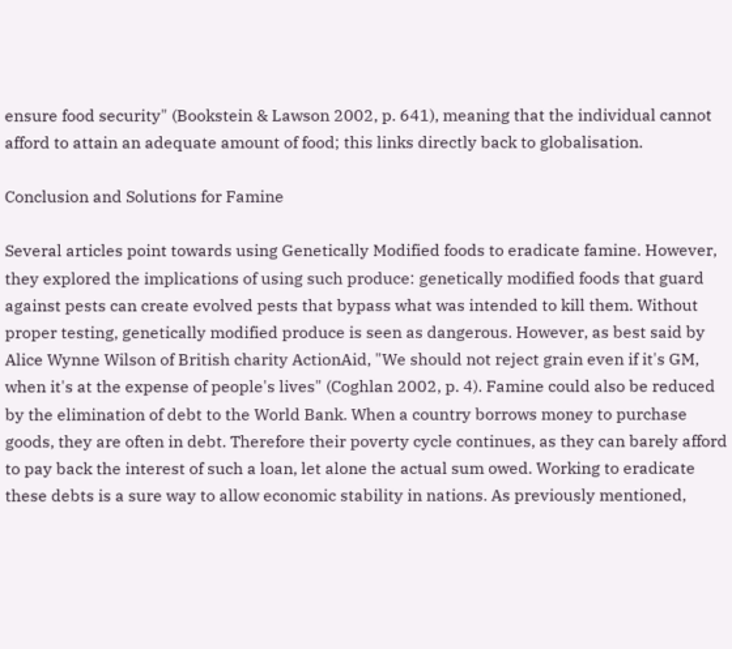ensure food security" (Bookstein & Lawson 2002, p. 641), meaning that the individual cannot afford to attain an adequate amount of food; this links directly back to globalisation.

Conclusion and Solutions for Famine

Several articles point towards using Genetically Modified foods to eradicate famine. However, they explored the implications of using such produce: genetically modified foods that guard against pests can create evolved pests that bypass what was intended to kill them. Without proper testing, genetically modified produce is seen as dangerous. However, as best said by Alice Wynne Wilson of British charity ActionAid, "We should not reject grain even if it's GM, when it's at the expense of people's lives" (Coghlan 2002, p. 4). Famine could also be reduced by the elimination of debt to the World Bank. When a country borrows money to purchase goods, they are often in debt. Therefore their poverty cycle continues, as they can barely afford to pay back the interest of such a loan, let alone the actual sum owed. Working to eradicate these debts is a sure way to allow economic stability in nations. As previously mentioned,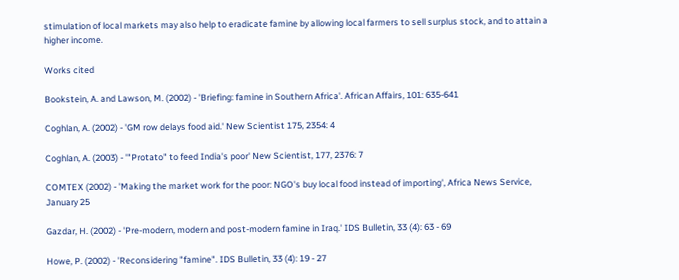stimulation of local markets may also help to eradicate famine by allowing local farmers to sell surplus stock, and to attain a higher income.

Works cited

Bookstein, A. and Lawson, M. (2002) - 'Briefing: famine in Southern Africa'. African Affairs, 101: 635-641

Coghlan, A. (2002) - 'GM row delays food aid.' New Scientist 175, 2354: 4

Coghlan, A. (2003) - '"Protato" to feed India's poor' New Scientist, 177, 2376: 7

COMTEX (2002) - 'Making the market work for the poor: NGO's buy local food instead of importing', Africa News Service, January 25

Gazdar, H. (2002) - 'Pre-modern, modern and post-modern famine in Iraq.' IDS Bulletin, 33 (4): 63 - 69

Howe, P. (2002) - 'Reconsidering "famine". IDS Bulletin, 33 (4): 19 - 27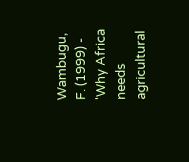Wambugu, F. (1999) - 'Why Africa needs agricultural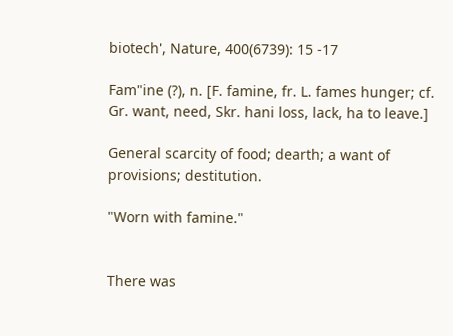biotech', Nature, 400(6739): 15 -17

Fam"ine (?), n. [F. famine, fr. L. fames hunger; cf. Gr. want, need, Skr. hani loss, lack, ha to leave.]

General scarcity of food; dearth; a want of provisions; destitution.

"Worn with famine."


There was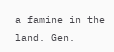a famine in the land. Gen.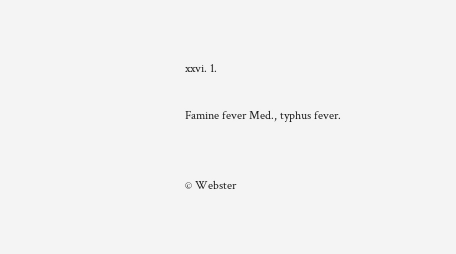xxvi. 1.

Famine fever Med., typhus fever.


© Webster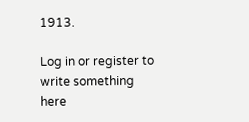1913.

Log in or register to write something here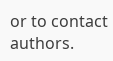or to contact authors.